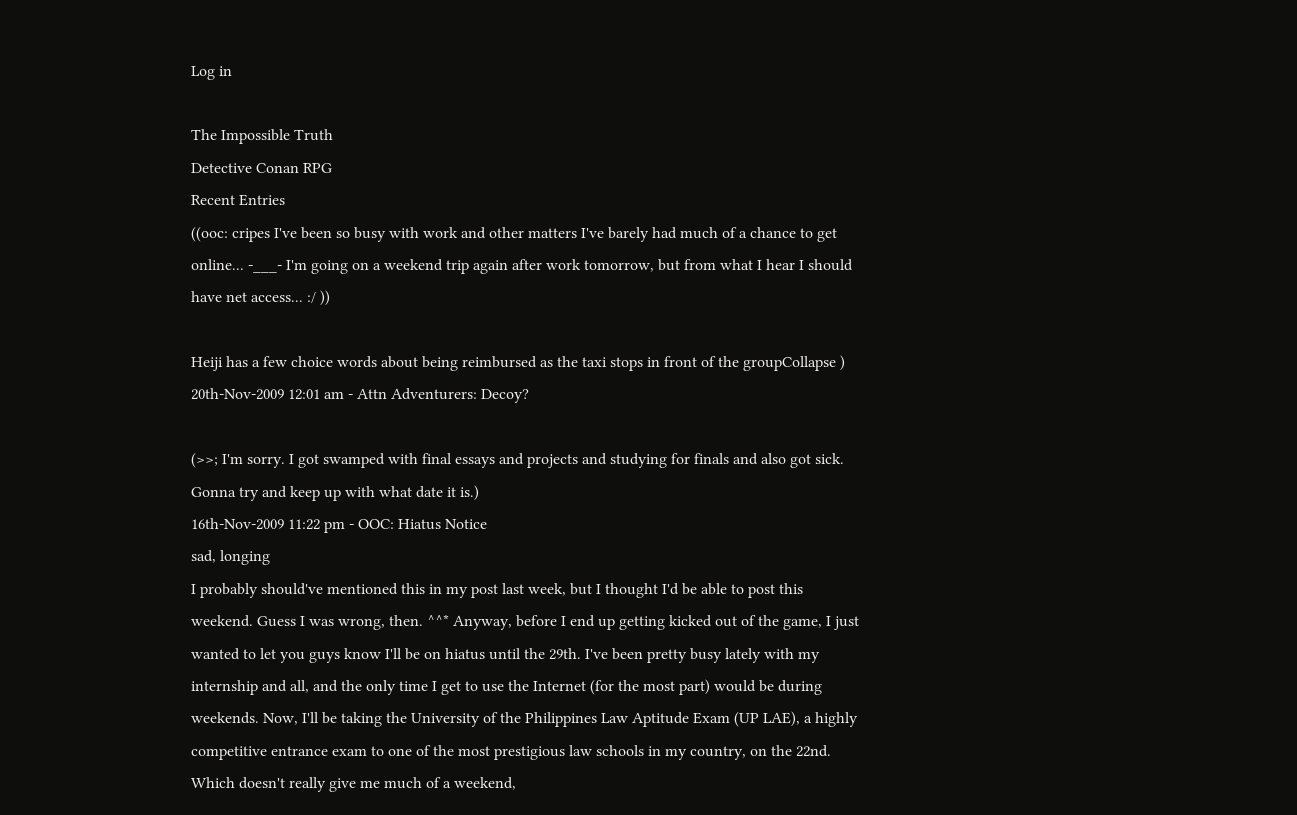Log in

The Impossible Truth
Detective Conan RPG
Recent Entries
((ooc: cripes I've been so busy with work and other matters I've barely had much of a chance to get online... -___- I'm going on a weekend trip again after work tomorrow, but from what I hear I should have net access... :/ ))

Heiji has a few choice words about being reimbursed as the taxi stops in front of the groupCollapse )
20th-Nov-2009 12:01 am - Attn Adventurers: Decoy?

(>>; I'm sorry. I got swamped with final essays and projects and studying for finals and also got sick. Gonna try and keep up with what date it is.)
16th-Nov-2009 11:22 pm - OOC: Hiatus Notice
sad, longing
I probably should've mentioned this in my post last week, but I thought I'd be able to post this weekend. Guess I was wrong, then. ^^* Anyway, before I end up getting kicked out of the game, I just wanted to let you guys know I'll be on hiatus until the 29th. I've been pretty busy lately with my internship and all, and the only time I get to use the Internet (for the most part) would be during weekends. Now, I'll be taking the University of the Philippines Law Aptitude Exam (UP LAE), a highly competitive entrance exam to one of the most prestigious law schools in my country, on the 22nd. Which doesn't really give me much of a weekend,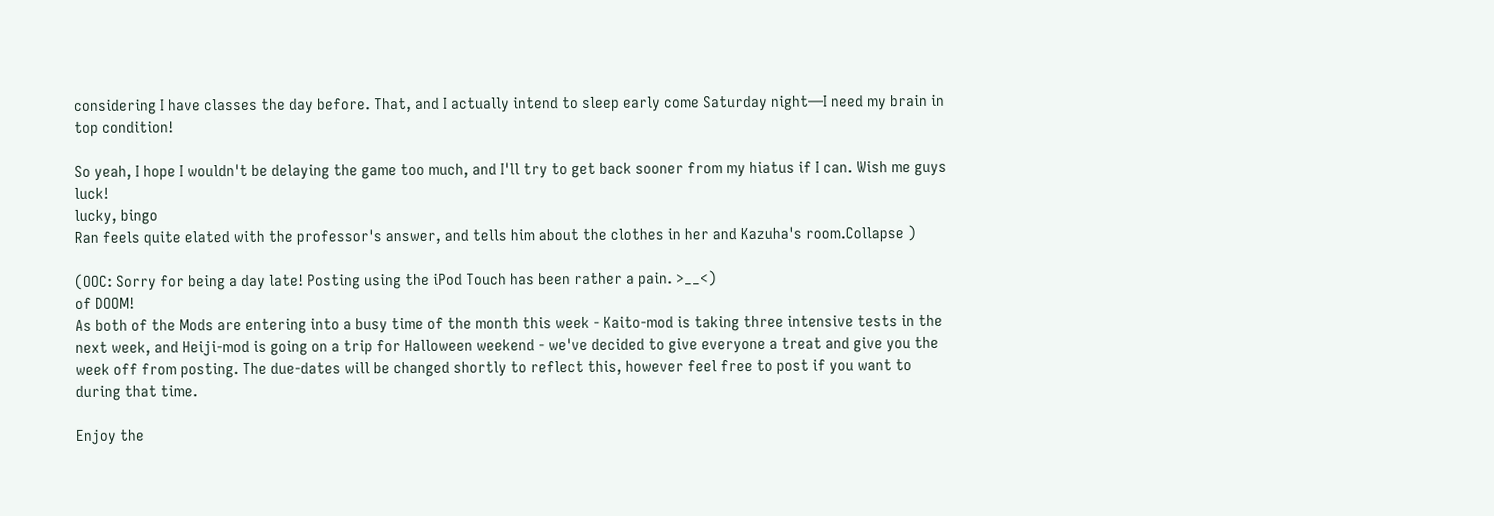considering I have classes the day before. That, and I actually intend to sleep early come Saturday night—I need my brain in top condition!

So yeah, I hope I wouldn't be delaying the game too much, and I'll try to get back sooner from my hiatus if I can. Wish me guys luck!
lucky, bingo
Ran feels quite elated with the professor's answer, and tells him about the clothes in her and Kazuha's room.Collapse )

(OOC: Sorry for being a day late! Posting using the iPod Touch has been rather a pain. >__<)
of DOOM!
As both of the Mods are entering into a busy time of the month this week - Kaito-mod is taking three intensive tests in the next week, and Heiji-mod is going on a trip for Halloween weekend - we've decided to give everyone a treat and give you the week off from posting. The due-dates will be changed shortly to reflect this, however feel free to post if you want to during that time.

Enjoy the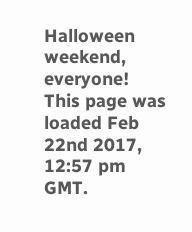Halloween weekend, everyone!
This page was loaded Feb 22nd 2017, 12:57 pm GMT.